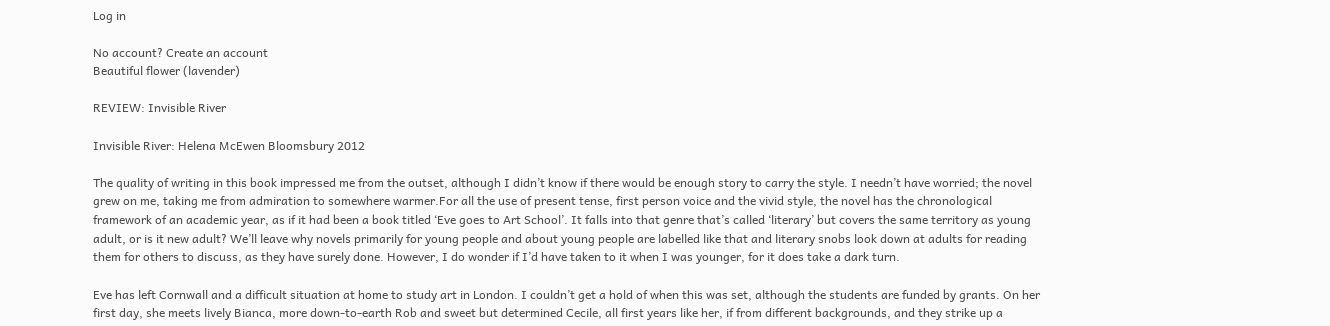Log in

No account? Create an account
Beautiful flower (lavender)

REVIEW: Invisible River

Invisible River: Helena McEwen Bloomsbury 2012

The quality of writing in this book impressed me from the outset, although I didn’t know if there would be enough story to carry the style. I needn’t have worried; the novel grew on me, taking me from admiration to somewhere warmer.For all the use of present tense, first person voice and the vivid style, the novel has the chronological framework of an academic year, as if it had been a book titled ‘Eve goes to Art School’. It falls into that genre that’s called ‘literary’ but covers the same territory as young adult, or is it new adult? We’ll leave why novels primarily for young people and about young people are labelled like that and literary snobs look down at adults for reading them for others to discuss, as they have surely done. However, I do wonder if I’d have taken to it when I was younger, for it does take a dark turn.

Eve has left Cornwall and a difficult situation at home to study art in London. I couldn’t get a hold of when this was set, although the students are funded by grants. On her first day, she meets lively Bianca, more down-to-earth Rob and sweet but determined Cecile, all first years like her, if from different backgrounds, and they strike up a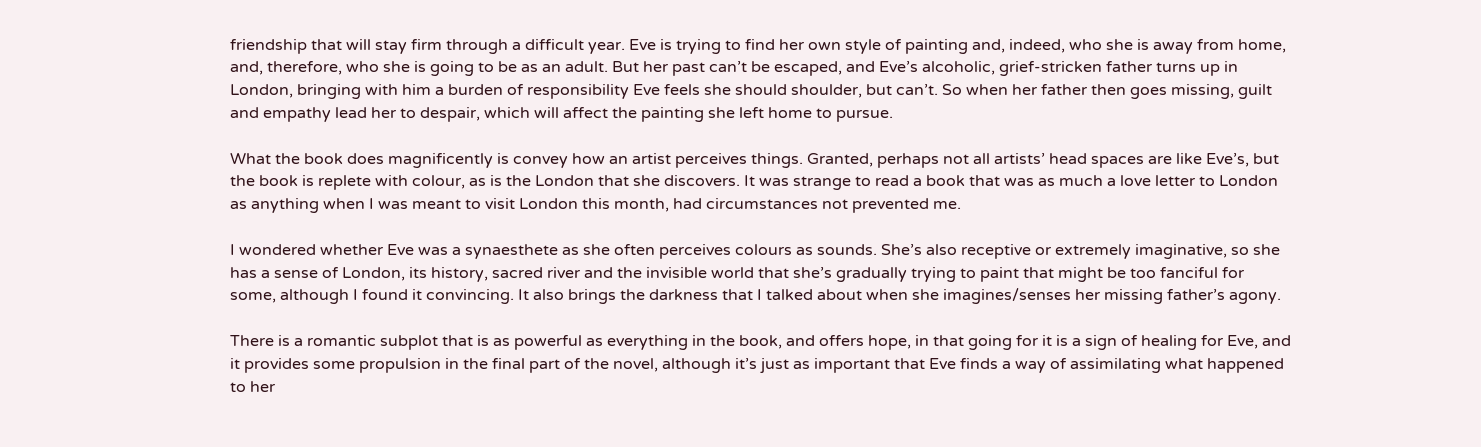friendship that will stay firm through a difficult year. Eve is trying to find her own style of painting and, indeed, who she is away from home, and, therefore, who she is going to be as an adult. But her past can’t be escaped, and Eve’s alcoholic, grief-stricken father turns up in London, bringing with him a burden of responsibility Eve feels she should shoulder, but can’t. So when her father then goes missing, guilt and empathy lead her to despair, which will affect the painting she left home to pursue.

What the book does magnificently is convey how an artist perceives things. Granted, perhaps not all artists’ head spaces are like Eve’s, but the book is replete with colour, as is the London that she discovers. It was strange to read a book that was as much a love letter to London as anything when I was meant to visit London this month, had circumstances not prevented me.

I wondered whether Eve was a synaesthete as she often perceives colours as sounds. She’s also receptive or extremely imaginative, so she has a sense of London, its history, sacred river and the invisible world that she’s gradually trying to paint that might be too fanciful for some, although I found it convincing. It also brings the darkness that I talked about when she imagines/senses her missing father’s agony.

There is a romantic subplot that is as powerful as everything in the book, and offers hope, in that going for it is a sign of healing for Eve, and it provides some propulsion in the final part of the novel, although it’s just as important that Eve finds a way of assimilating what happened to her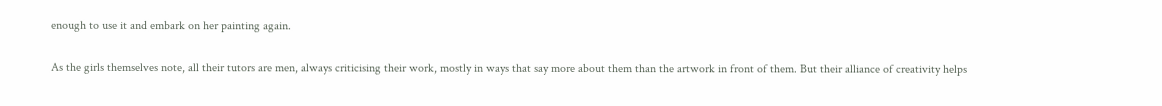enough to use it and embark on her painting again.

As the girls themselves note, all their tutors are men, always criticising their work, mostly in ways that say more about them than the artwork in front of them. But their alliance of creativity helps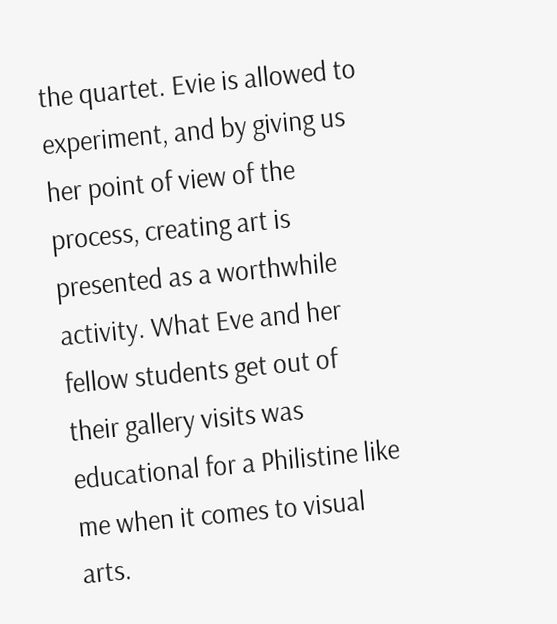the quartet. Evie is allowed to experiment, and by giving us her point of view of the process, creating art is presented as a worthwhile activity. What Eve and her fellow students get out of their gallery visits was educational for a Philistine like me when it comes to visual arts.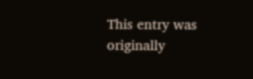This entry was originally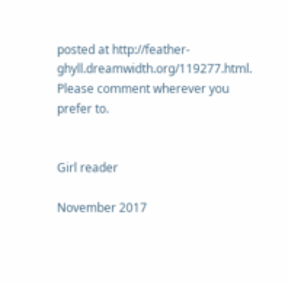posted at http://feather-ghyll.dreamwidth.org/119277.html. Please comment wherever you prefer to.


Girl reader

November 2017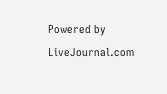Powered by LiveJournal.com